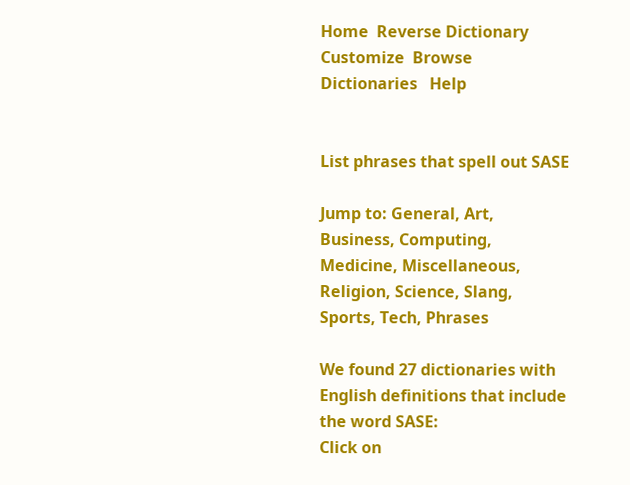Home  Reverse Dictionary  Customize  Browse Dictionaries   Help


List phrases that spell out SASE

Jump to: General, Art, Business, Computing, Medicine, Miscellaneous, Religion, Science, Slang, Sports, Tech, Phrases

We found 27 dictionaries with English definitions that include the word SASE:
Click on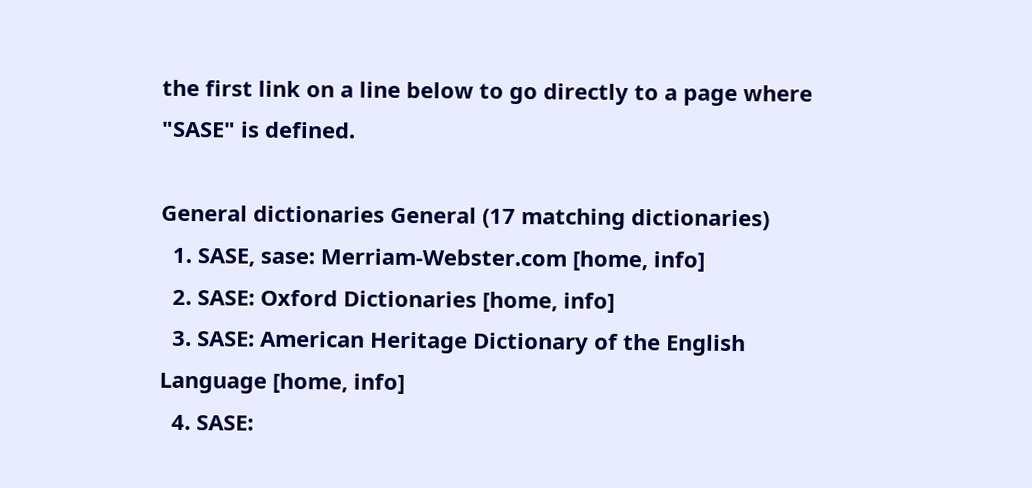the first link on a line below to go directly to a page where "SASE" is defined.

General dictionaries General (17 matching dictionaries)
  1. SASE, sase: Merriam-Webster.com [home, info]
  2. SASE: Oxford Dictionaries [home, info]
  3. SASE: American Heritage Dictionary of the English Language [home, info]
  4. SASE: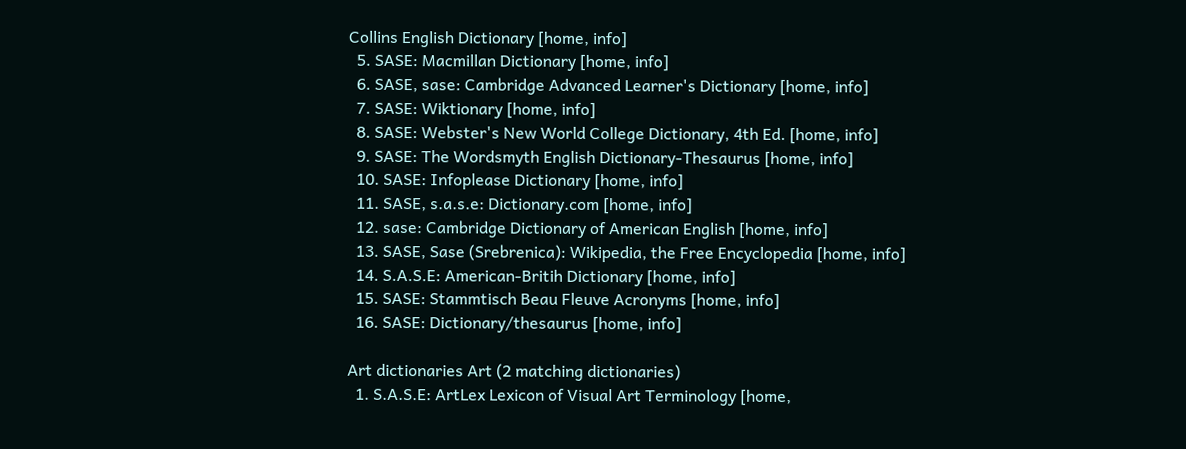Collins English Dictionary [home, info]
  5. SASE: Macmillan Dictionary [home, info]
  6. SASE, sase: Cambridge Advanced Learner's Dictionary [home, info]
  7. SASE: Wiktionary [home, info]
  8. SASE: Webster's New World College Dictionary, 4th Ed. [home, info]
  9. SASE: The Wordsmyth English Dictionary-Thesaurus [home, info]
  10. SASE: Infoplease Dictionary [home, info]
  11. SASE, s.a.s.e: Dictionary.com [home, info]
  12. sase: Cambridge Dictionary of American English [home, info]
  13. SASE, Sase (Srebrenica): Wikipedia, the Free Encyclopedia [home, info]
  14. S.A.S.E: American-Britih Dictionary [home, info]
  15. SASE: Stammtisch Beau Fleuve Acronyms [home, info]
  16. SASE: Dictionary/thesaurus [home, info]

Art dictionaries Art (2 matching dictionaries)
  1. S.A.S.E: ArtLex Lexicon of Visual Art Terminology [home,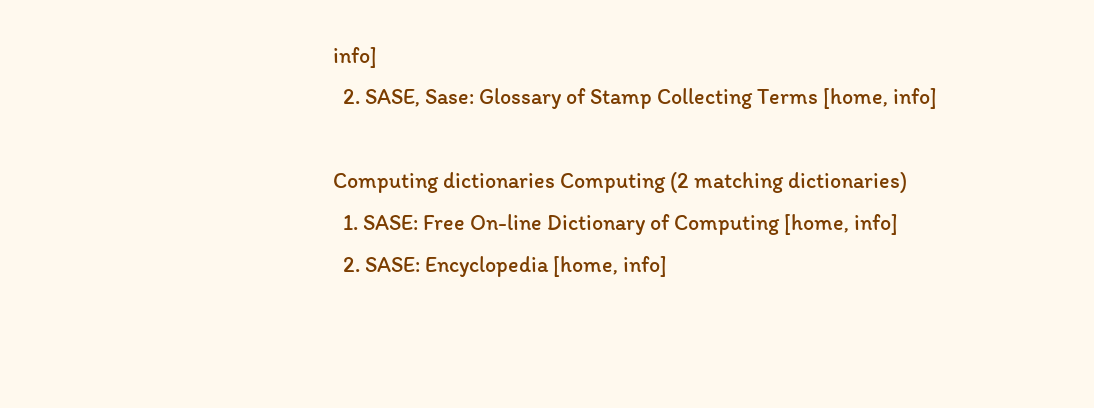info]
  2. SASE, Sase: Glossary of Stamp Collecting Terms [home, info]

Computing dictionaries Computing (2 matching dictionaries)
  1. SASE: Free On-line Dictionary of Computing [home, info]
  2. SASE: Encyclopedia [home, info]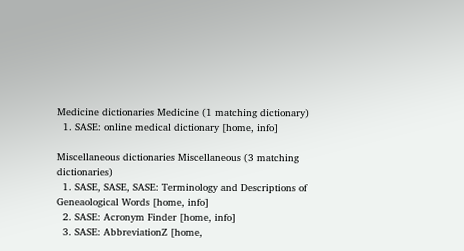Medicine dictionaries Medicine (1 matching dictionary)
  1. SASE: online medical dictionary [home, info]

Miscellaneous dictionaries Miscellaneous (3 matching dictionaries)
  1. SASE, SASE, SASE: Terminology and Descriptions of Geneaological Words [home, info]
  2. SASE: Acronym Finder [home, info]
  3. SASE: AbbreviationZ [home,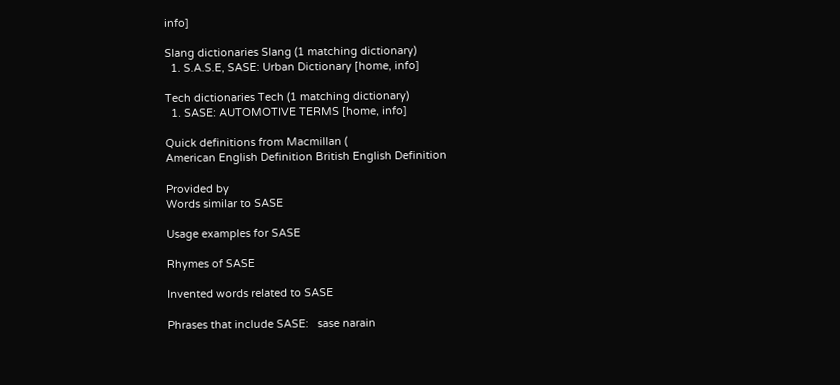info]

Slang dictionaries Slang (1 matching dictionary)
  1. S.A.S.E, SASE: Urban Dictionary [home, info]

Tech dictionaries Tech (1 matching dictionary)
  1. SASE: AUTOMOTIVE TERMS [home, info]

Quick definitions from Macmillan (
American English Definition British English Definition

Provided by
Words similar to SASE

Usage examples for SASE

Rhymes of SASE

Invented words related to SASE

Phrases that include SASE:   sase narain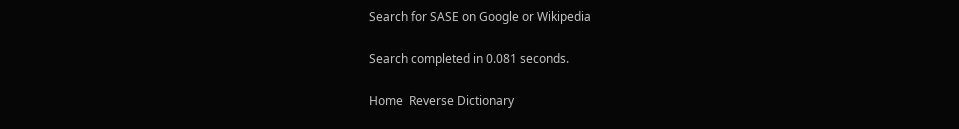Search for SASE on Google or Wikipedia

Search completed in 0.081 seconds.

Home  Reverse Dictionary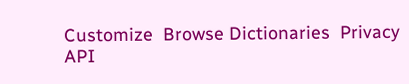Customize  Browse Dictionaries  Privacy    API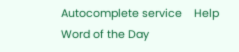Autocomplete service    Help Word of the Day